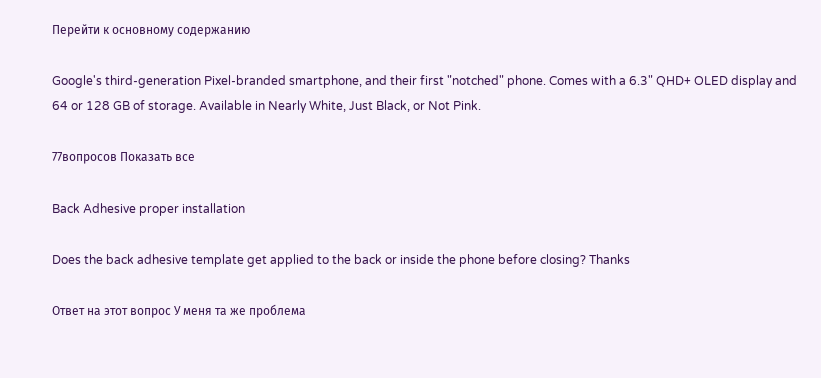Перейти к основному содержанию

Google's third-generation Pixel-branded smartphone, and their first "notched" phone. Comes with a 6.3" QHD+ OLED display and 64 or 128 GB of storage. Available in Nearly White, Just Black, or Not Pink.

77вопросов Показать все

Back Adhesive proper installation

Does the back adhesive template get applied to the back or inside the phone before closing? Thanks

Ответ на этот вопрос У меня та же проблема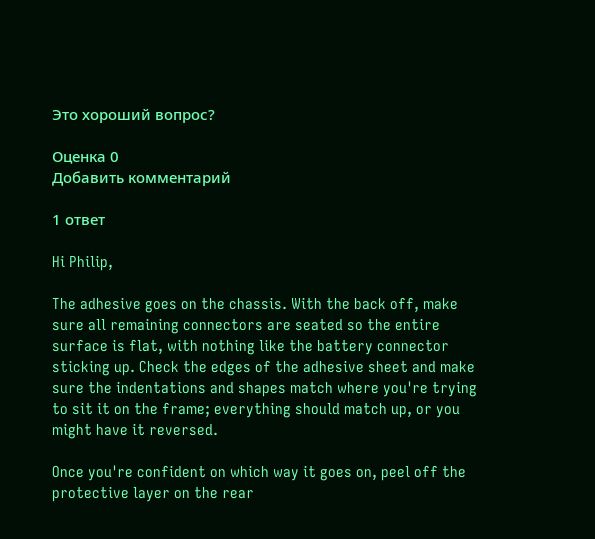Это хороший вопрос?

Оценка 0
Добавить комментарий

1 ответ

Hi Philip,

The adhesive goes on the chassis. With the back off, make sure all remaining connectors are seated so the entire surface is flat, with nothing like the battery connector sticking up. Check the edges of the adhesive sheet and make sure the indentations and shapes match where you're trying to sit it on the frame; everything should match up, or you might have it reversed.

Once you're confident on which way it goes on, peel off the protective layer on the rear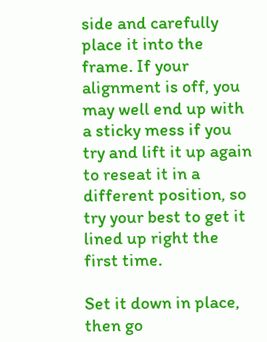side and carefully place it into the frame. If your alignment is off, you may well end up with a sticky mess if you try and lift it up again to reseat it in a different position, so try your best to get it lined up right the first time.

Set it down in place, then go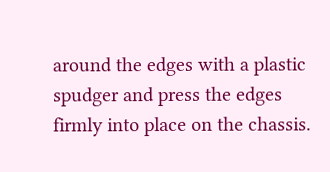around the edges with a plastic spudger and press the edges firmly into place on the chassis.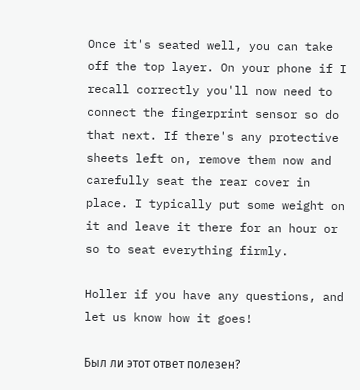Once it's seated well, you can take off the top layer. On your phone if I recall correctly you'll now need to connect the fingerprint sensor so do that next. If there's any protective sheets left on, remove them now and carefully seat the rear cover in place. I typically put some weight on it and leave it there for an hour or so to seat everything firmly.

Holler if you have any questions, and let us know how it goes!

Был ли этот ответ полезен?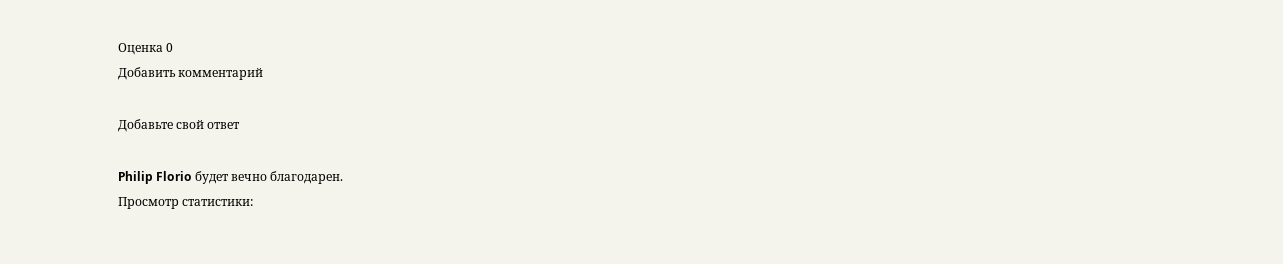Оценка 0
Добавить комментарий

Добавьте свой ответ

Philip Florio будет вечно благодарен.
Просмотр статистики: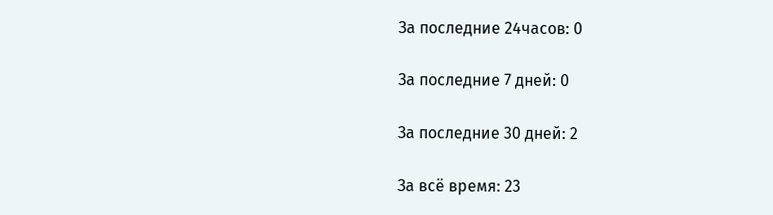За последние 24часов: 0

За последние 7 дней: 0

За последние 30 дней: 2

За всё время: 23